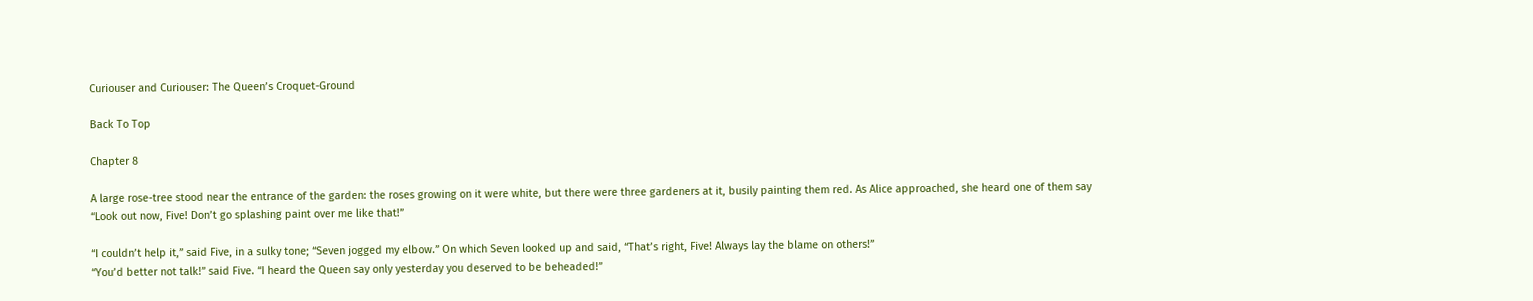Curiouser and Curiouser: The Queen’s Croquet-Ground

Back To Top

Chapter 8

A large rose-tree stood near the entrance of the garden: the roses growing on it were white, but there were three gardeners at it, busily painting them red. As Alice approached, she heard one of them say “Look out now, Five! Don’t go splashing paint over me like that!”

“I couldn’t help it,” said Five, in a sulky tone; “Seven jogged my elbow.” On which Seven looked up and said, “That’s right, Five! Always lay the blame on others!”
“You’d better not talk!” said Five. “I heard the Queen say only yesterday you deserved to be beheaded!”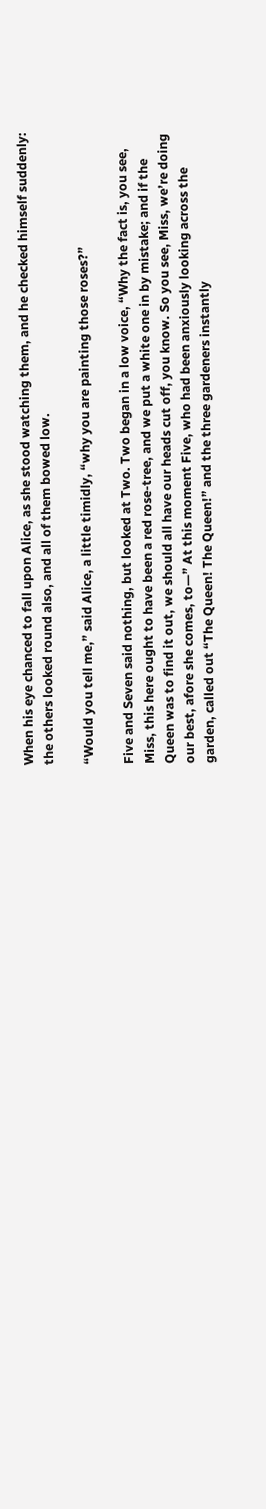When his eye chanced to fall upon Alice, as she stood watching them, and he checked himself suddenly: the others looked round also, and all of them bowed low.

“Would you tell me,” said Alice, a little timidly, “why you are painting those roses?”

Five and Seven said nothing, but looked at Two. Two began in a low voice, “Why the fact is, you see, Miss, this here ought to have been a red rose-tree, and we put a white one in by mistake; and if the Queen was to find it out, we should all have our heads cut off, you know. So you see, Miss, we’re doing our best, afore she comes, to—” At this moment Five, who had been anxiously looking across the garden, called out “The Queen! The Queen!” and the three gardeners instantly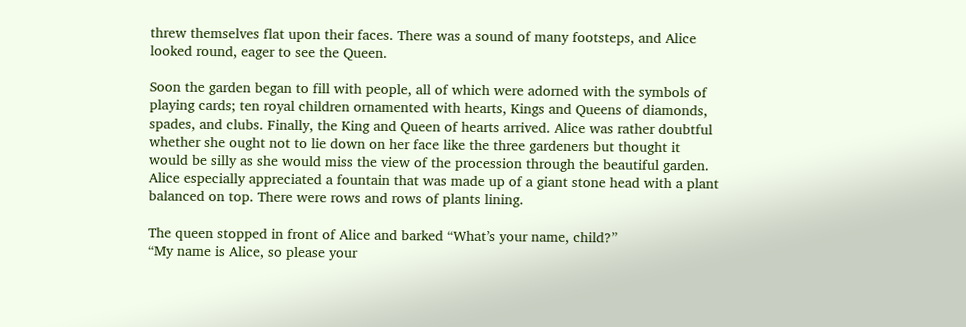threw themselves flat upon their faces. There was a sound of many footsteps, and Alice looked round, eager to see the Queen.

Soon the garden began to fill with people, all of which were adorned with the symbols of playing cards; ten royal children ornamented with hearts, Kings and Queens of diamonds, spades, and clubs. Finally, the King and Queen of hearts arrived. Alice was rather doubtful whether she ought not to lie down on her face like the three gardeners but thought it would be silly as she would miss the view of the procession through the beautiful garden. Alice especially appreciated a fountain that was made up of a giant stone head with a plant balanced on top. There were rows and rows of plants lining.

The queen stopped in front of Alice and barked “What’s your name, child?”
“My name is Alice, so please your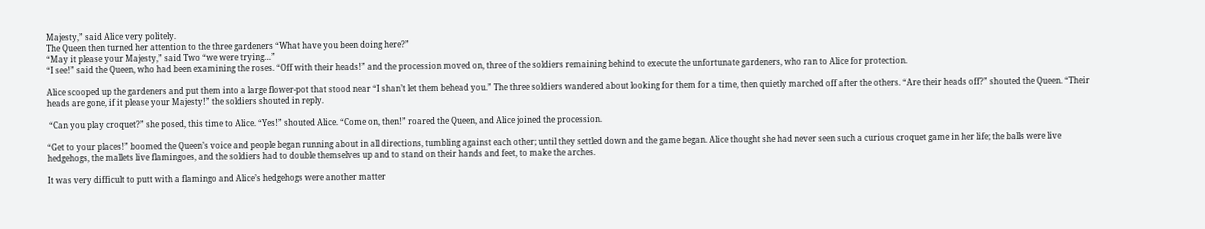Majesty,” said Alice very politely.
The Queen then turned her attention to the three gardeners “What have you been doing here?”
“May it please your Majesty,” said Two “we were trying…”
“I see!” said the Queen, who had been examining the roses. “Off with their heads!” and the procession moved on, three of the soldiers remaining behind to execute the unfortunate gardeners, who ran to Alice for protection.

Alice scooped up the gardeners and put them into a large flower-pot that stood near “I shan’t let them behead you.” The three soldiers wandered about looking for them for a time, then quietly marched off after the others. “Are their heads off?” shouted the Queen. “Their heads are gone, if it please your Majesty!” the soldiers shouted in reply.

 “Can you play croquet?” she posed, this time to Alice. “Yes!” shouted Alice. “Come on, then!” roared the Queen, and Alice joined the procession.

“Get to your places!” boomed the Queen’s voice and people began running about in all directions, tumbling against each other; until they settled down and the game began. Alice thought she had never seen such a curious croquet game in her life; the balls were live hedgehogs, the mallets live flamingoes, and the soldiers had to double themselves up and to stand on their hands and feet, to make the arches.

It was very difficult to putt with a flamingo and Alice’s hedgehogs were another matter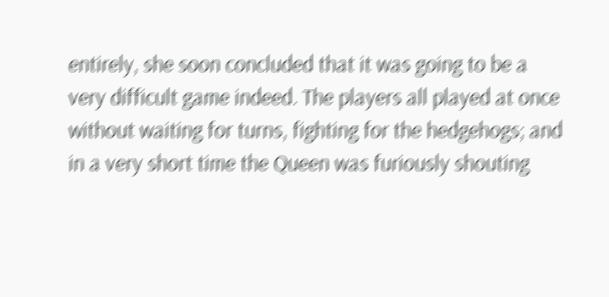entirely, she soon concluded that it was going to be a very difficult game indeed. The players all played at once without waiting for turns, fighting for the hedgehogs; and in a very short time the Queen was furiously shouting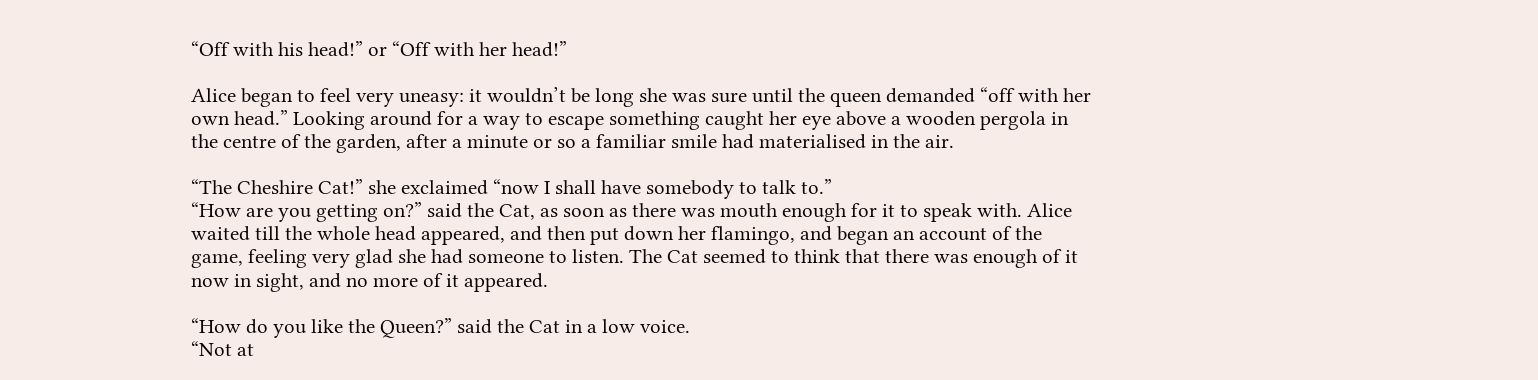“Off with his head!” or “Off with her head!”

Alice began to feel very uneasy: it wouldn’t be long she was sure until the queen demanded “off with her own head.” Looking around for a way to escape something caught her eye above a wooden pergola in the centre of the garden, after a minute or so a familiar smile had materialised in the air.

“The Cheshire Cat!” she exclaimed “now I shall have somebody to talk to.”
“How are you getting on?” said the Cat, as soon as there was mouth enough for it to speak with. Alice waited till the whole head appeared, and then put down her flamingo, and began an account of the game, feeling very glad she had someone to listen. The Cat seemed to think that there was enough of it now in sight, and no more of it appeared.

“How do you like the Queen?” said the Cat in a low voice.
“Not at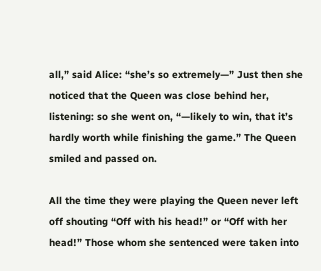all,” said Alice: “she’s so extremely—” Just then she noticed that the Queen was close behind her, listening: so she went on, “—likely to win, that it’s hardly worth while finishing the game.” The Queen smiled and passed on.

All the time they were playing the Queen never left off shouting “Off with his head!” or “Off with her head!” Those whom she sentenced were taken into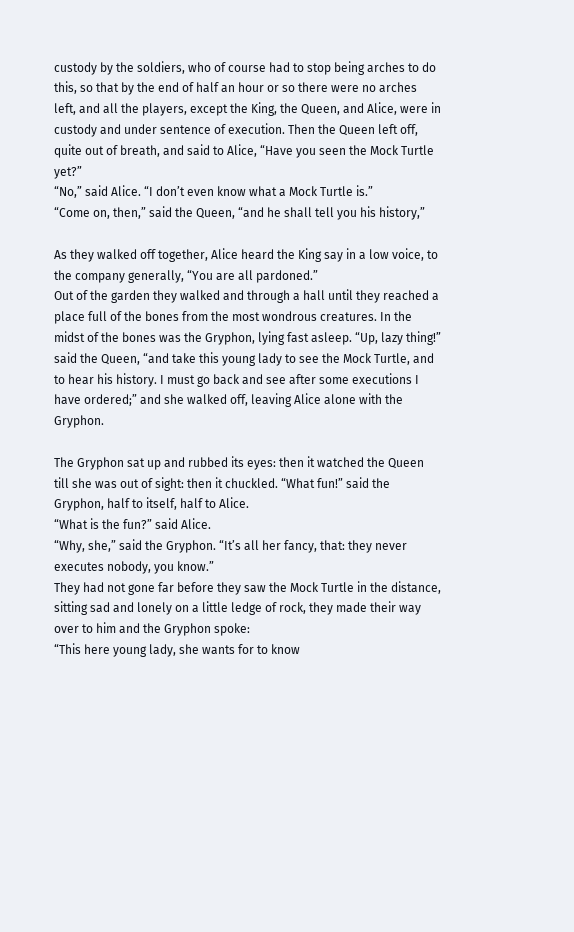custody by the soldiers, who of course had to stop being arches to do this, so that by the end of half an hour or so there were no arches left, and all the players, except the King, the Queen, and Alice, were in custody and under sentence of execution. Then the Queen left off, quite out of breath, and said to Alice, “Have you seen the Mock Turtle yet?”
“No,” said Alice. “I don’t even know what a Mock Turtle is.”
“Come on, then,” said the Queen, “and he shall tell you his history,”

As they walked off together, Alice heard the King say in a low voice, to the company generally, “You are all pardoned.”
Out of the garden they walked and through a hall until they reached a place full of the bones from the most wondrous creatures. In the midst of the bones was the Gryphon, lying fast asleep. “Up, lazy thing!” said the Queen, “and take this young lady to see the Mock Turtle, and to hear his history. I must go back and see after some executions I have ordered;” and she walked off, leaving Alice alone with the Gryphon.

The Gryphon sat up and rubbed its eyes: then it watched the Queen till she was out of sight: then it chuckled. “What fun!” said the Gryphon, half to itself, half to Alice.
“What is the fun?” said Alice.
“Why, she,” said the Gryphon. “It’s all her fancy, that: they never executes nobody, you know.”
They had not gone far before they saw the Mock Turtle in the distance, sitting sad and lonely on a little ledge of rock, they made their way over to him and the Gryphon spoke:
“This here young lady, she wants for to know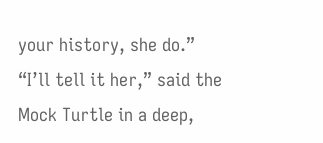your history, she do.”
“I’ll tell it her,” said the Mock Turtle in a deep,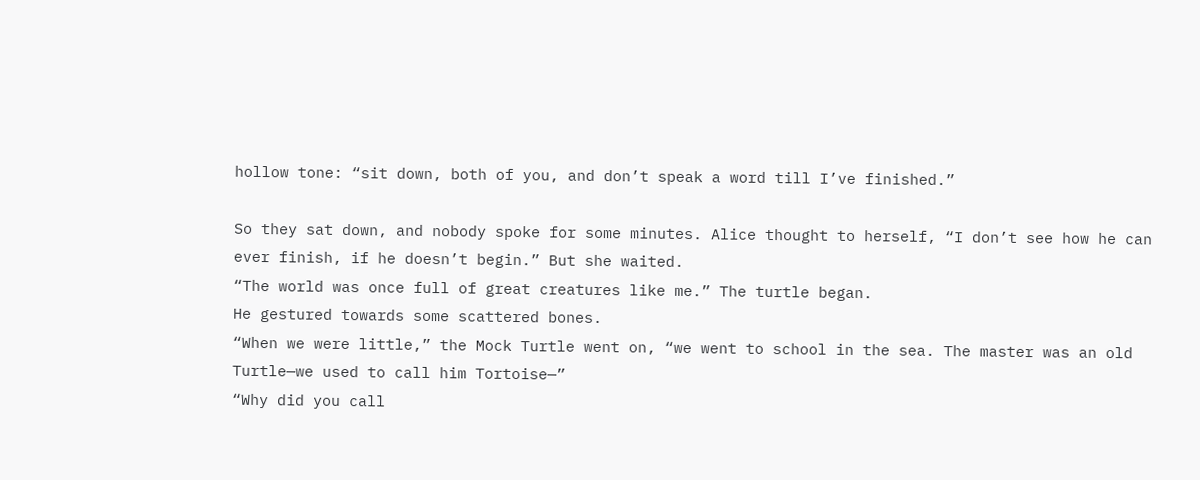hollow tone: “sit down, both of you, and don’t speak a word till I’ve finished.”

So they sat down, and nobody spoke for some minutes. Alice thought to herself, “I don’t see how he can ever finish, if he doesn’t begin.” But she waited.
“The world was once full of great creatures like me.” The turtle began.
He gestured towards some scattered bones.
“When we were little,” the Mock Turtle went on, “we went to school in the sea. The master was an old Turtle—we used to call him Tortoise—”
“Why did you call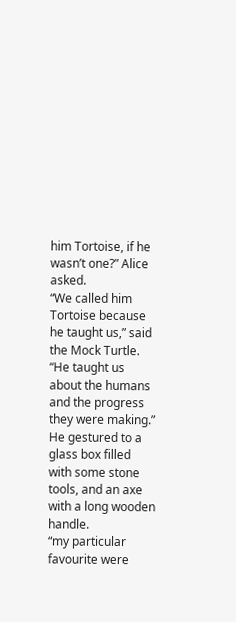him Tortoise, if he wasn’t one?” Alice asked.
“We called him Tortoise because he taught us,” said the Mock Turtle.
“He taught us about the humans and the progress they were making.” He gestured to a glass box filled with some stone tools, and an axe with a long wooden handle.
“my particular favourite were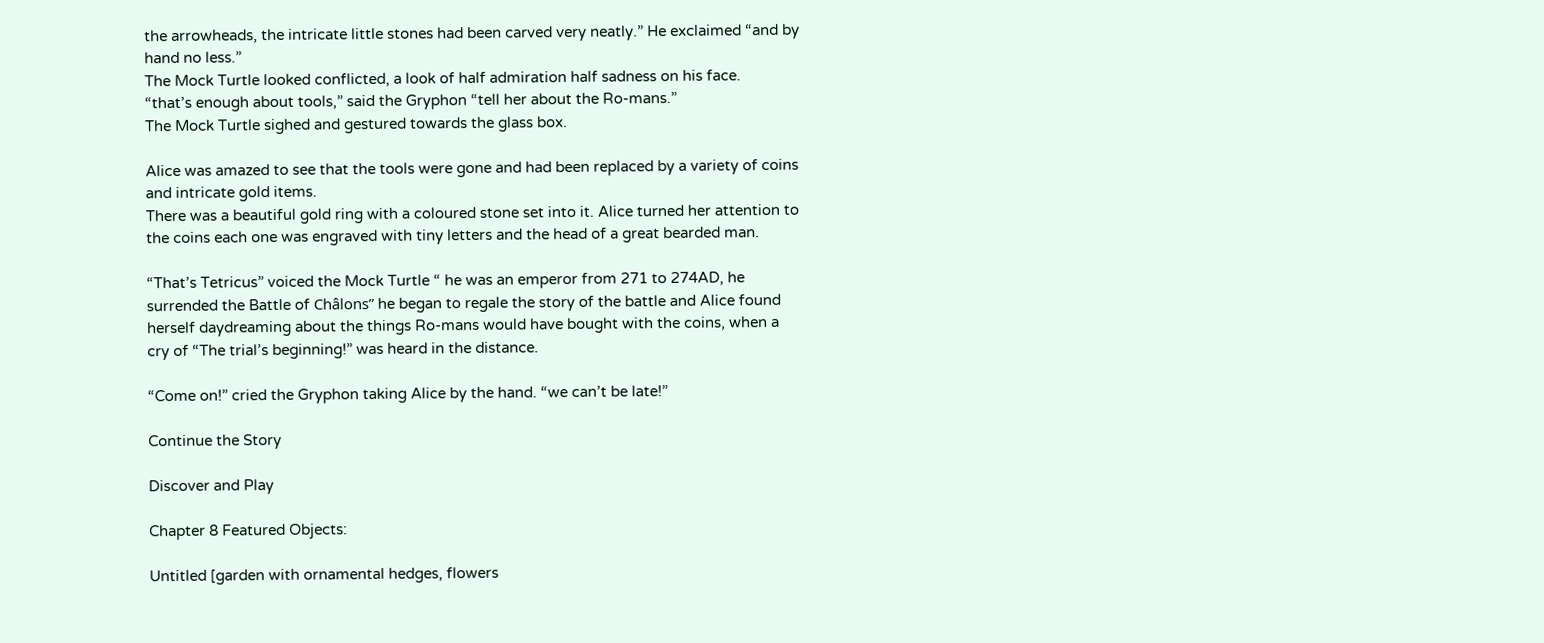the arrowheads, the intricate little stones had been carved very neatly.” He exclaimed “and by hand no less.”
The Mock Turtle looked conflicted, a look of half admiration half sadness on his face.
“that’s enough about tools,” said the Gryphon “tell her about the Ro-mans.”
The Mock Turtle sighed and gestured towards the glass box.

Alice was amazed to see that the tools were gone and had been replaced by a variety of coins and intricate gold items.
There was a beautiful gold ring with a coloured stone set into it. Alice turned her attention to the coins each one was engraved with tiny letters and the head of a great bearded man.

“That’s Tetricus” voiced the Mock Turtle “ he was an emperor from 271 to 274AD, he surrended the Battle of Châlons” he began to regale the story of the battle and Alice found herself daydreaming about the things Ro-mans would have bought with the coins, when a cry of “The trial’s beginning!” was heard in the distance.

“Come on!” cried the Gryphon taking Alice by the hand. “we can’t be late!”

Continue the Story

Discover and Play

Chapter 8 Featured Objects:

Untitled [garden with ornamental hedges, flowers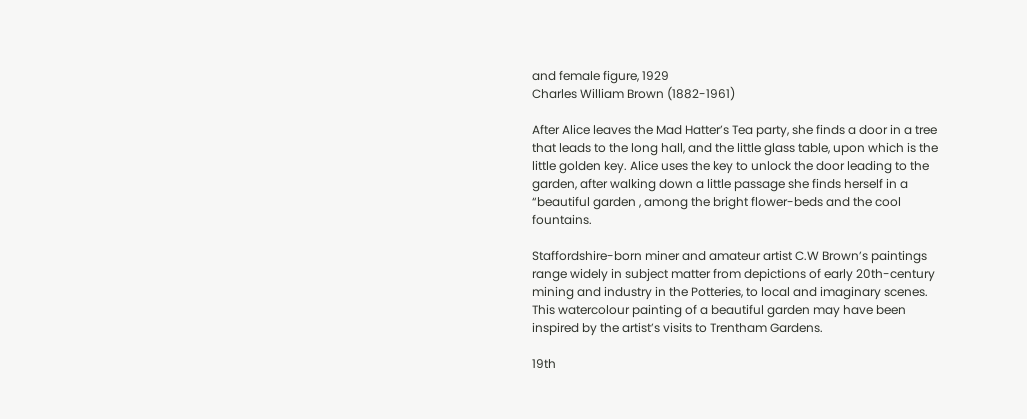and female figure, 1929
Charles William Brown (1882-1961)

After Alice leaves the Mad Hatter’s Tea party, she finds a door in a tree that leads to the long hall, and the little glass table, upon which is the little golden key. Alice uses the key to unlock the door leading to the garden, after walking down a little passage she finds herself in a “beautiful garden , among the bright flower-beds and the cool fountains.

Staffordshire-born miner and amateur artist C.W Brown’s paintings range widely in subject matter from depictions of early 20th-century mining and industry in the Potteries, to local and imaginary scenes. This watercolour painting of a beautiful garden may have been inspired by the artist’s visits to Trentham Gardens.

19th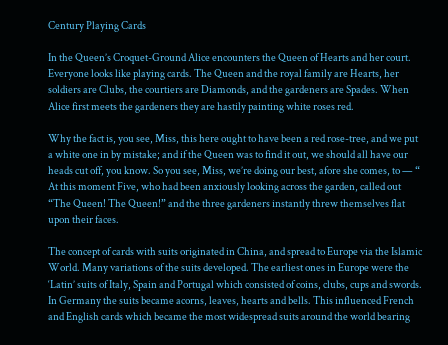Century Playing Cards

In the Queen’s Croquet-Ground Alice encounters the Queen of Hearts and her court. Everyone looks like playing cards. The Queen and the royal family are Hearts, her soldiers are Clubs, the courtiers are Diamonds, and the gardeners are Spades. When Alice first meets the gardeners they are hastily painting white roses red.

Why the fact is, you see, Miss, this here ought to have been a red rose-tree, and we put a white one in by mistake; and if the Queen was to find it out, we should all have our heads cut off, you know. So you see, Miss, we’re doing our best, afore she comes, to — “ At this moment Five, who had been anxiously looking across the garden, called out “The Queen! The Queen!” and the three gardeners instantly threw themselves flat upon their faces.

The concept of cards with suits originated in China, and spread to Europe via the Islamic World. Many variations of the suits developed. The earliest ones in Europe were the ‘Latin’ suits of Italy, Spain and Portugal which consisted of coins, clubs, cups and swords. In Germany the suits became acorns, leaves, hearts and bells. This influenced French and English cards which became the most widespread suits around the world bearing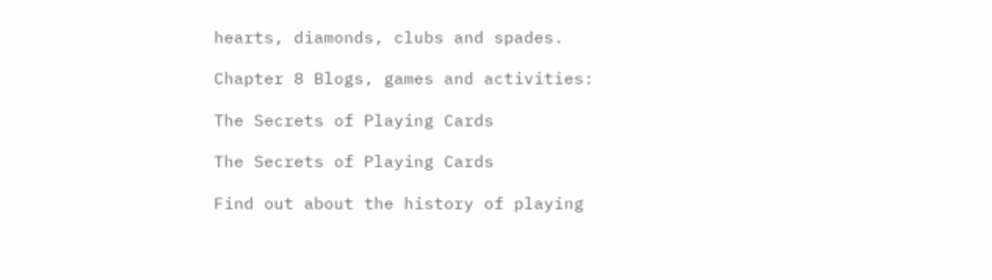hearts, diamonds, clubs and spades.

Chapter 8 Blogs, games and activities:

The Secrets of Playing Cards

The Secrets of Playing Cards

Find out about the history of playing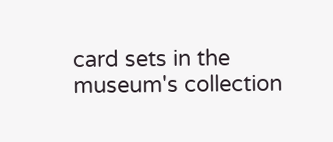card sets in the museum's collection